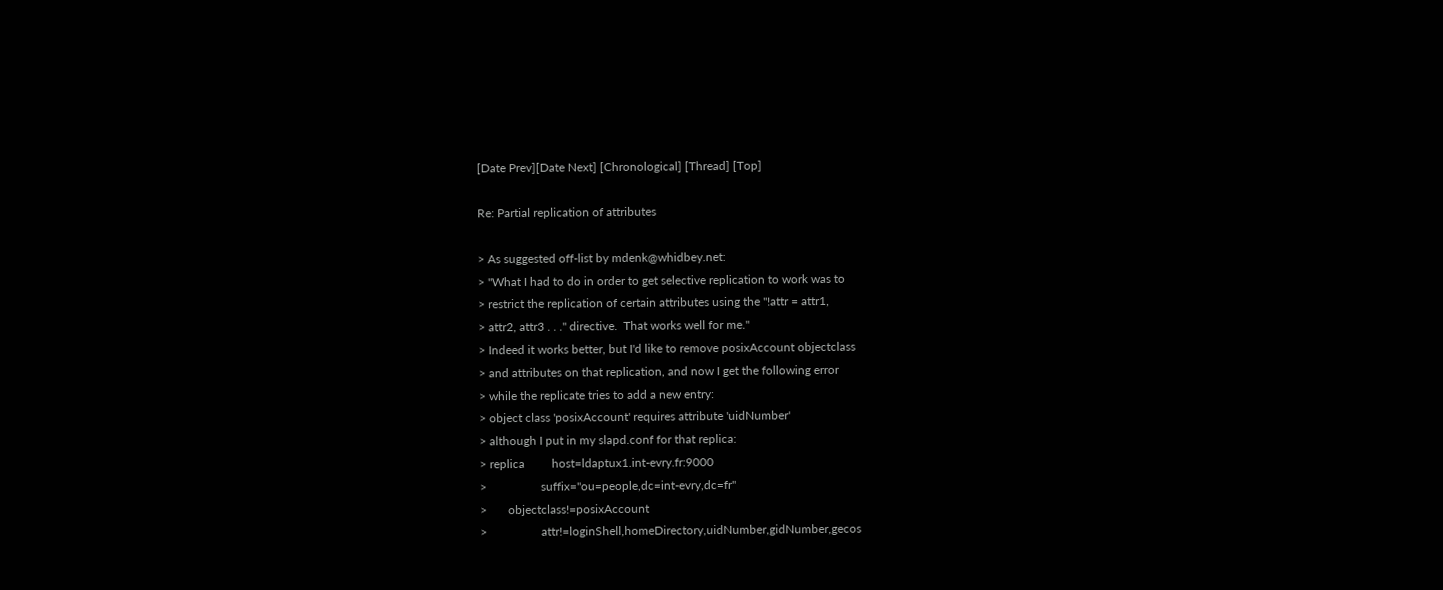[Date Prev][Date Next] [Chronological] [Thread] [Top]

Re: Partial replication of attributes

> As suggested off-list by mdenk@whidbey.net:
> "What I had to do in order to get selective replication to work was to
> restrict the replication of certain attributes using the "!attr = attr1,
> attr2, attr3 . . ." directive.  That works well for me."
> Indeed it works better, but I'd like to remove posixAccount objectclass
> and attributes on that replication, and now I get the following error
> while the replicate tries to add a new entry:
> object class 'posixAccount' requires attribute 'uidNumber'
> although I put in my slapd.conf for that replica:
> replica         host=ldaptux1.int-evry.fr:9000
>                  suffix="ou=people,dc=int-evry,dc=fr"
>       objectclass!=posixAccount
>                  attr!=loginShell,homeDirectory,uidNumber,gidNumber,gecos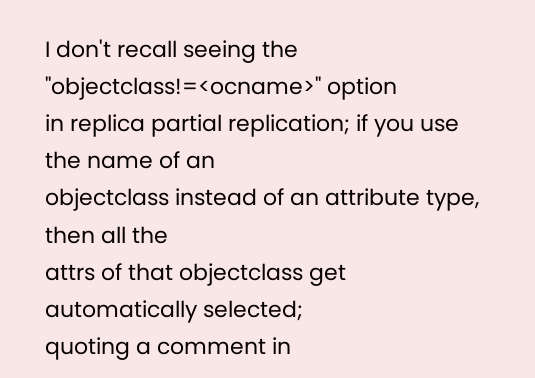I don't recall seeing the "objectclass!=<ocname>" option
in replica partial replication; if you use the name of an
objectclass instead of an attribute type, then all the
attrs of that objectclass get automatically selected;
quoting a comment in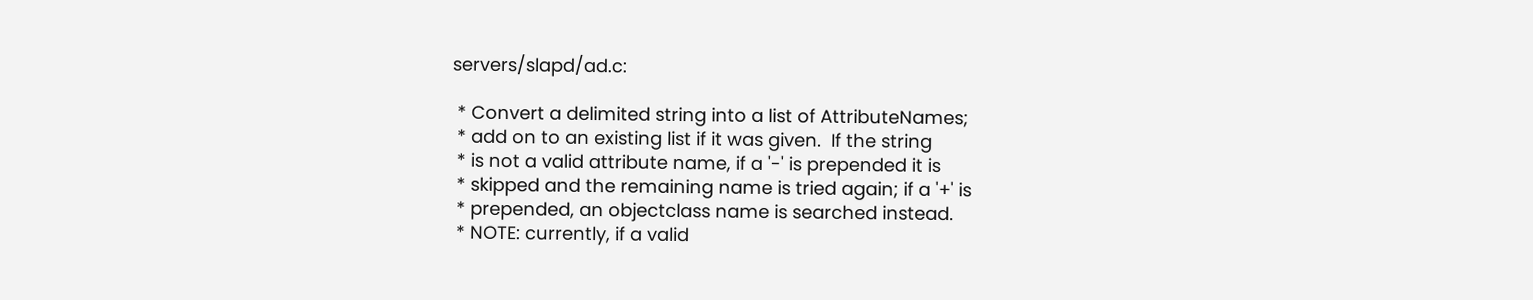servers/slapd/ad.c:

 * Convert a delimited string into a list of AttributeNames;
 * add on to an existing list if it was given.  If the string
 * is not a valid attribute name, if a '-' is prepended it is
 * skipped and the remaining name is tried again; if a '+' is
 * prepended, an objectclass name is searched instead.
 * NOTE: currently, if a valid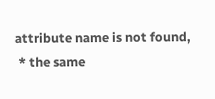attribute name is not found,
 * the same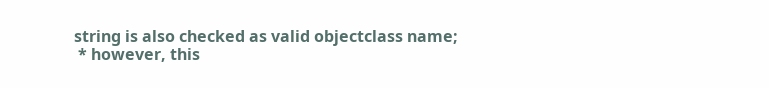string is also checked as valid objectclass name;
 * however, this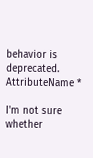behavior is deprecated.
AttributeName *

I'm not sure whether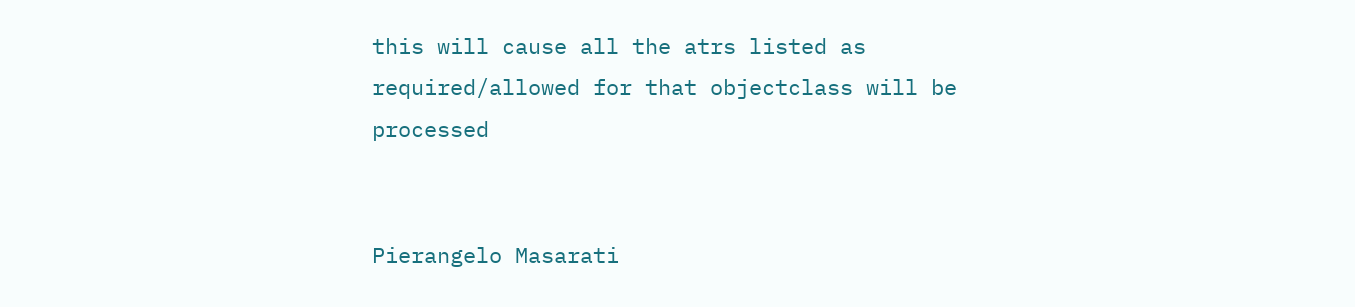this will cause all the atrs listed as
required/allowed for that objectclass will be processed


Pierangelo Masarati